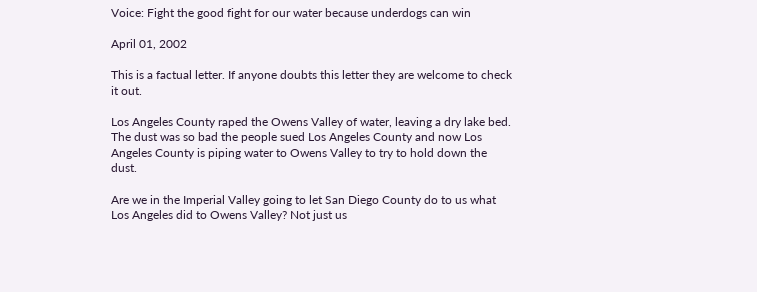Voice: Fight the good fight for our water because underdogs can win

April 01, 2002

This is a factual letter. If anyone doubts this letter they are welcome to check it out.

Los Angeles County raped the Owens Valley of water, leaving a dry lake bed. The dust was so bad the people sued Los Angeles County and now Los Angeles County is piping water to Owens Valley to try to hold down the dust.

Are we in the Imperial Valley going to let San Diego County do to us what Los Angeles did to Owens Valley? Not just us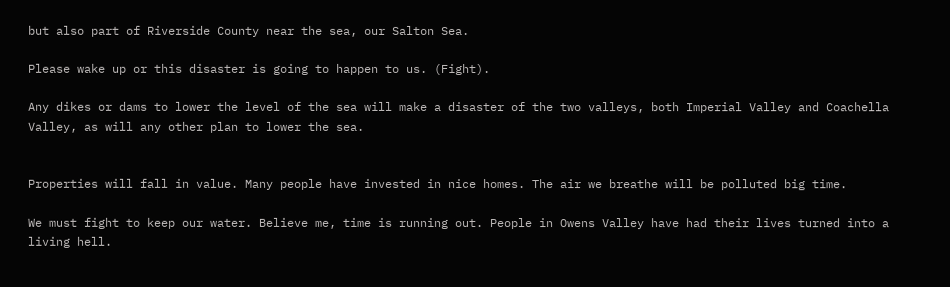but also part of Riverside County near the sea, our Salton Sea.

Please wake up or this disaster is going to happen to us. (Fight).

Any dikes or dams to lower the level of the sea will make a disaster of the two valleys, both Imperial Valley and Coachella Valley, as will any other plan to lower the sea.


Properties will fall in value. Many people have invested in nice homes. The air we breathe will be polluted big time.

We must fight to keep our water. Believe me, time is running out. People in Owens Valley have had their lives turned into a living hell.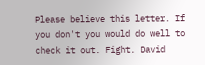Please believe this letter. If you don't you would do well to check it out. Fight. David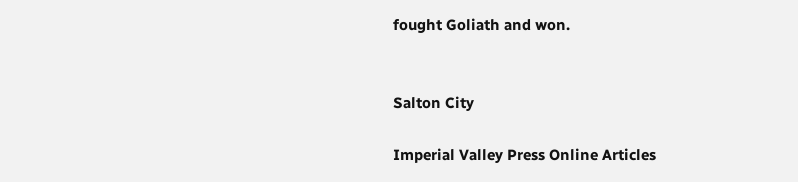fought Goliath and won.


Salton City

Imperial Valley Press Online Articles